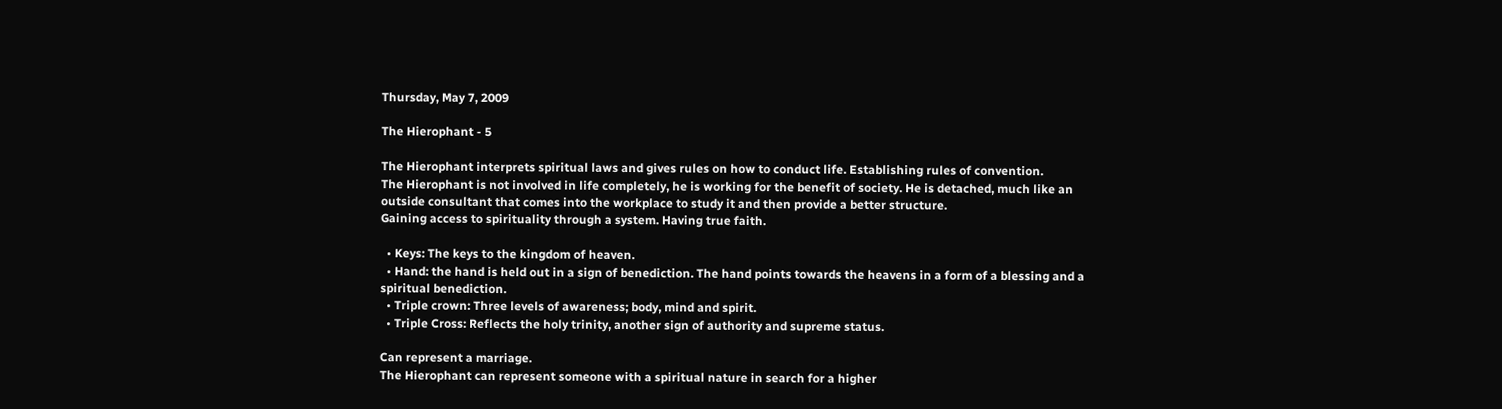Thursday, May 7, 2009

The Hierophant - 5

The Hierophant interprets spiritual laws and gives rules on how to conduct life. Establishing rules of convention.
The Hierophant is not involved in life completely, he is working for the benefit of society. He is detached, much like an outside consultant that comes into the workplace to study it and then provide a better structure.
Gaining access to spirituality through a system. Having true faith.

  • Keys: The keys to the kingdom of heaven.
  • Hand: the hand is held out in a sign of benediction. The hand points towards the heavens in a form of a blessing and a spiritual benediction.
  • Triple crown: Three levels of awareness; body, mind and spirit.
  • Triple Cross: Reflects the holy trinity, another sign of authority and supreme status.

Can represent a marriage.
The Hierophant can represent someone with a spiritual nature in search for a higher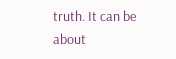truth. It can be about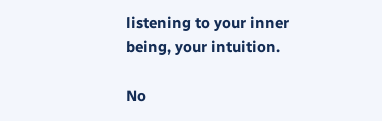listening to your inner being, your intuition.

No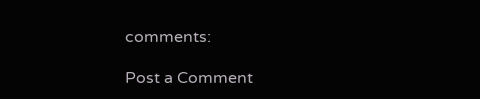comments:

Post a Comment